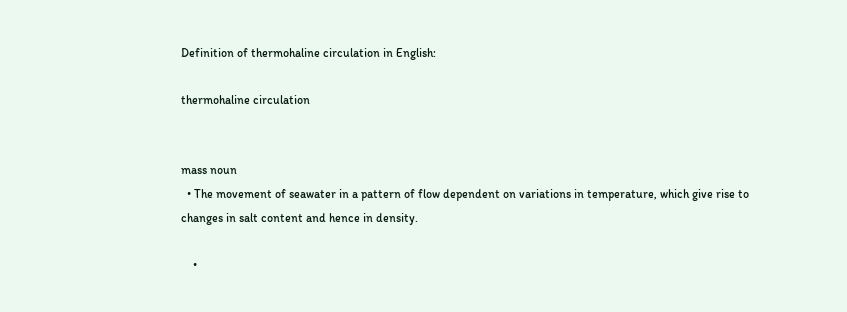Definition of thermohaline circulation in English:

thermohaline circulation


mass noun
  • The movement of seawater in a pattern of flow dependent on variations in temperature, which give rise to changes in salt content and hence in density.

    •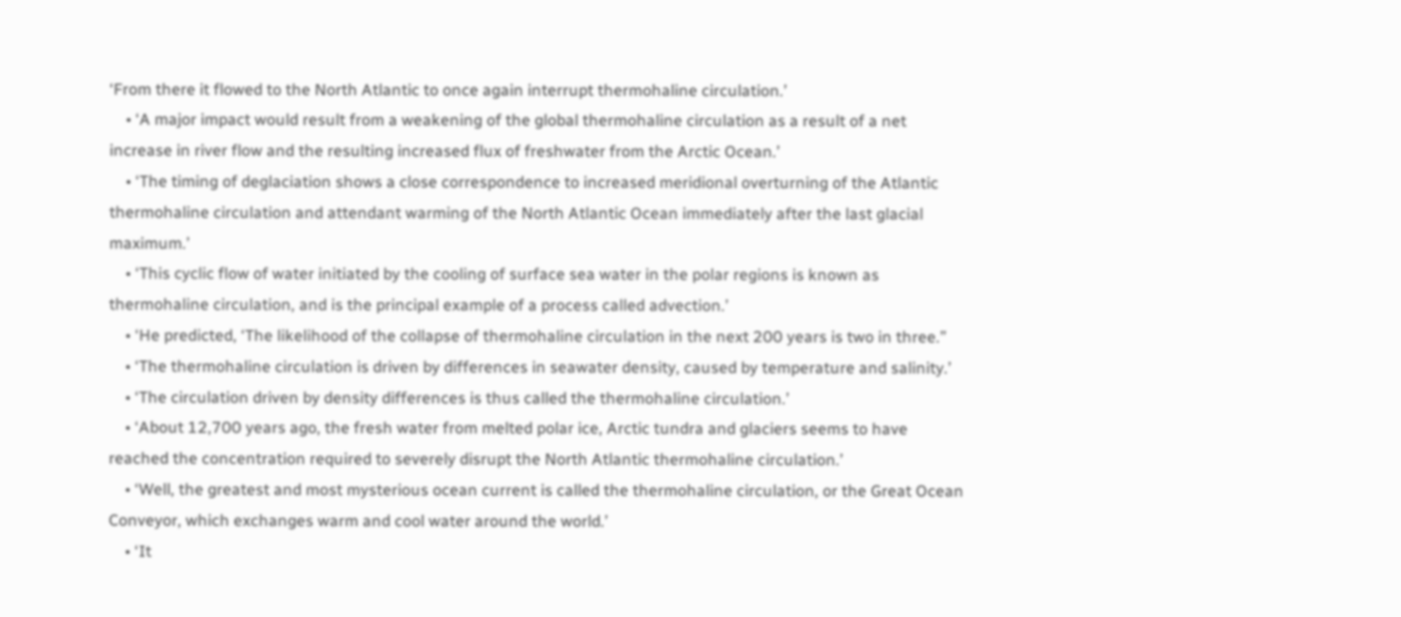‘From there it flowed to the North Atlantic to once again interrupt thermohaline circulation.’
    • ‘A major impact would result from a weakening of the global thermohaline circulation as a result of a net increase in river flow and the resulting increased flux of freshwater from the Arctic Ocean.’
    • ‘The timing of deglaciation shows a close correspondence to increased meridional overturning of the Atlantic thermohaline circulation and attendant warming of the North Atlantic Ocean immediately after the last glacial maximum.’
    • ‘This cyclic flow of water initiated by the cooling of surface sea water in the polar regions is known as thermohaline circulation, and is the principal example of a process called advection.’
    • ‘He predicted, ‘The likelihood of the collapse of thermohaline circulation in the next 200 years is two in three.’’
    • ‘The thermohaline circulation is driven by differences in seawater density, caused by temperature and salinity.’
    • ‘The circulation driven by density differences is thus called the thermohaline circulation.’
    • ‘About 12,700 years ago, the fresh water from melted polar ice, Arctic tundra and glaciers seems to have reached the concentration required to severely disrupt the North Atlantic thermohaline circulation.’
    • ‘Well, the greatest and most mysterious ocean current is called the thermohaline circulation, or the Great Ocean Conveyor, which exchanges warm and cool water around the world.’
    • ‘It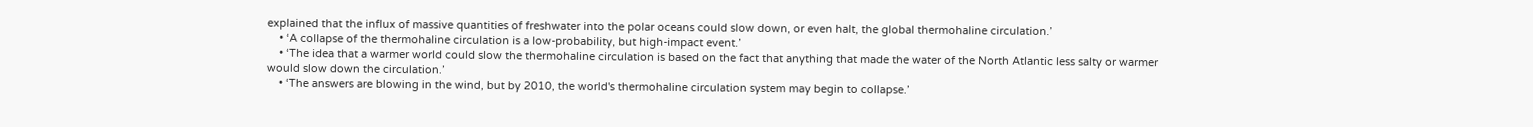explained that the influx of massive quantities of freshwater into the polar oceans could slow down, or even halt, the global thermohaline circulation.’
    • ‘A collapse of the thermohaline circulation is a low-probability, but high-impact event.’
    • ‘The idea that a warmer world could slow the thermohaline circulation is based on the fact that anything that made the water of the North Atlantic less salty or warmer would slow down the circulation.’
    • ‘The answers are blowing in the wind, but by 2010, the world's thermohaline circulation system may begin to collapse.’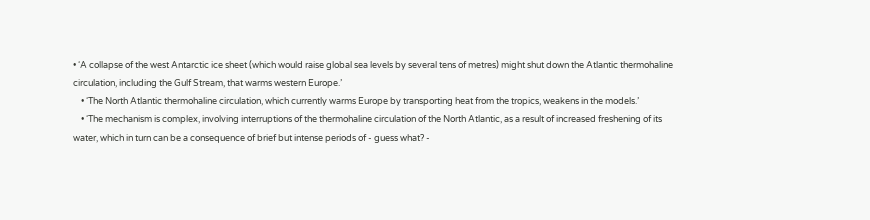• ‘A collapse of the west Antarctic ice sheet (which would raise global sea levels by several tens of metres) might shut down the Atlantic thermohaline circulation, including the Gulf Stream, that warms western Europe.’
    • ‘The North Atlantic thermohaline circulation, which currently warms Europe by transporting heat from the tropics, weakens in the models.’
    • ‘The mechanism is complex, involving interruptions of the thermohaline circulation of the North Atlantic, as a result of increased freshening of its water, which in turn can be a consequence of brief but intense periods of - guess what? -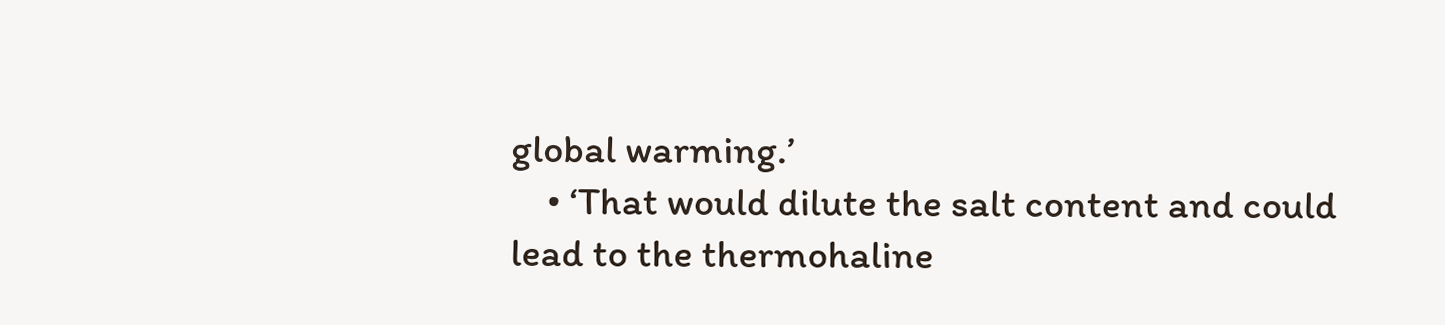global warming.’
    • ‘That would dilute the salt content and could lead to the thermohaline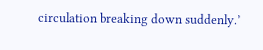circulation breaking down suddenly.’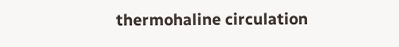thermohaline circulation